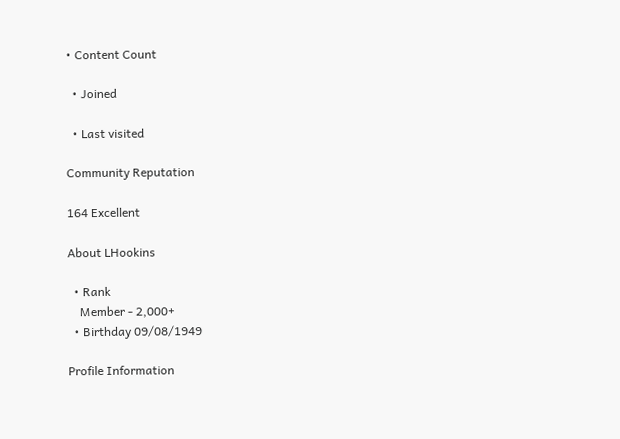• Content Count

  • Joined

  • Last visited

Community Reputation

164 Excellent

About LHookins

  • Rank
    Member - 2,000+
  • Birthday 09/08/1949

Profile Information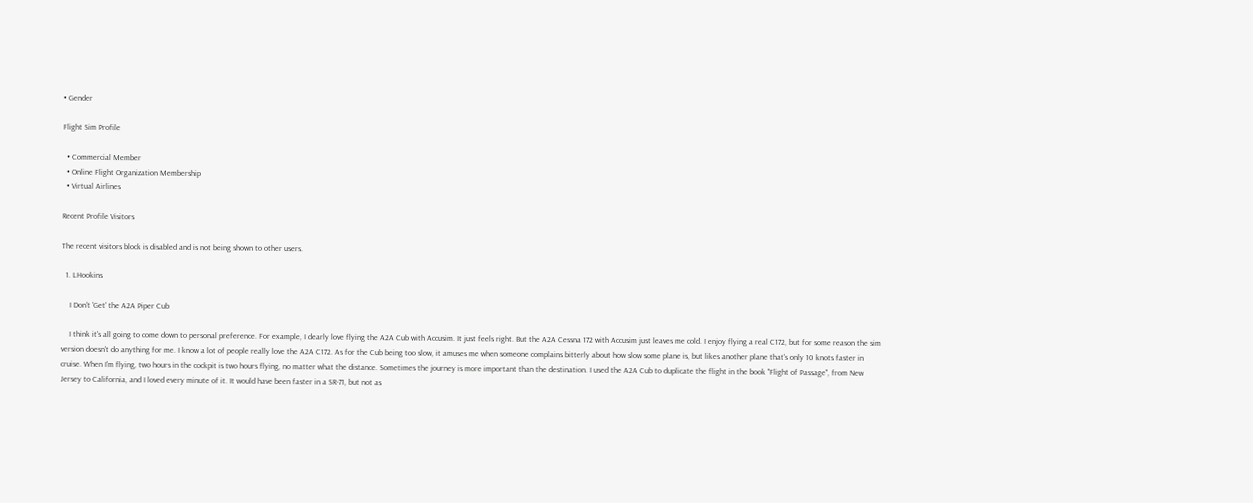• Gender

Flight Sim Profile

  • Commercial Member
  • Online Flight Organization Membership
  • Virtual Airlines

Recent Profile Visitors

The recent visitors block is disabled and is not being shown to other users.

  1. LHookins

    I Don't 'Get' the A2A Piper Cub

    I think it's all going to come down to personal preference. For example, I dearly love flying the A2A Cub with Accusim. It just feels right. But the A2A Cessna 172 with Accusim just leaves me cold. I enjoy flying a real C172, but for some reason the sim version doesn't do anything for me. I know a lot of people really love the A2A C172. As for the Cub being too slow, it amuses me when someone complains bitterly about how slow some plane is, but likes another plane that's only 10 knots faster in cruise. When I'm flying, two hours in the cockpit is two hours flying, no matter what the distance. Sometimes the journey is more important than the destination. I used the A2A Cub to duplicate the flight in the book "Flight of Passage", from New Jersey to California, and I loved every minute of it. It would have been faster in a SR-71, but not as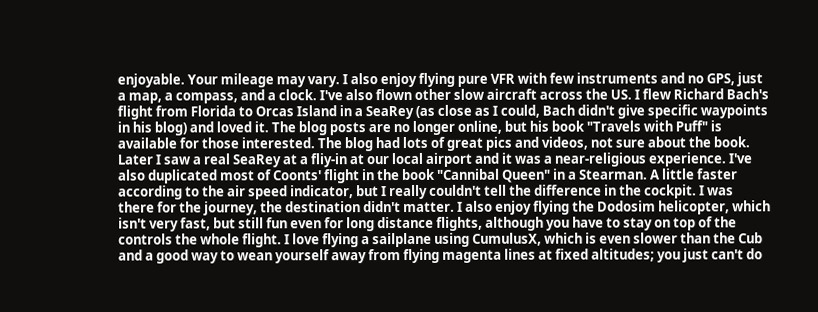enjoyable. Your mileage may vary. I also enjoy flying pure VFR with few instruments and no GPS, just a map, a compass, and a clock. I've also flown other slow aircraft across the US. I flew Richard Bach's flight from Florida to Orcas Island in a SeaRey (as close as I could, Bach didn't give specific waypoints in his blog) and loved it. The blog posts are no longer online, but his book "Travels with Puff" is available for those interested. The blog had lots of great pics and videos, not sure about the book. Later I saw a real SeaRey at a fliy-in at our local airport and it was a near-religious experience. I've also duplicated most of Coonts' flight in the book "Cannibal Queen" in a Stearman. A little faster according to the air speed indicator, but I really couldn't tell the difference in the cockpit. I was there for the journey, the destination didn't matter. I also enjoy flying the Dodosim helicopter, which isn't very fast, but still fun even for long distance flights, although you have to stay on top of the controls the whole flight. I love flying a sailplane using CumulusX, which is even slower than the Cub and a good way to wean yourself away from flying magenta lines at fixed altitudes; you just can't do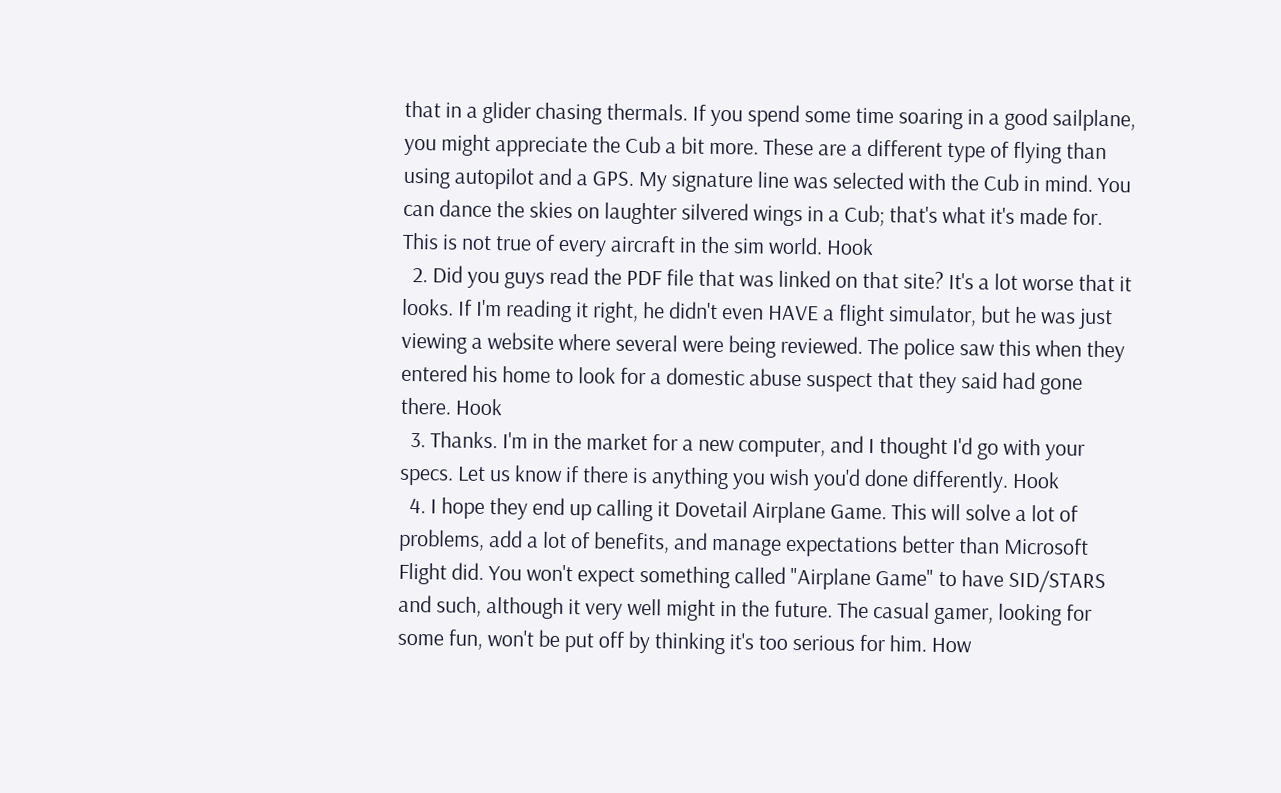that in a glider chasing thermals. If you spend some time soaring in a good sailplane, you might appreciate the Cub a bit more. These are a different type of flying than using autopilot and a GPS. My signature line was selected with the Cub in mind. You can dance the skies on laughter silvered wings in a Cub; that's what it's made for. This is not true of every aircraft in the sim world. Hook
  2. Did you guys read the PDF file that was linked on that site? It's a lot worse that it looks. If I'm reading it right, he didn't even HAVE a flight simulator, but he was just viewing a website where several were being reviewed. The police saw this when they entered his home to look for a domestic abuse suspect that they said had gone there. Hook
  3. Thanks. I'm in the market for a new computer, and I thought I'd go with your specs. Let us know if there is anything you wish you'd done differently. Hook
  4. I hope they end up calling it Dovetail Airplane Game. This will solve a lot of problems, add a lot of benefits, and manage expectations better than Microsoft Flight did. You won't expect something called "Airplane Game" to have SID/STARS and such, although it very well might in the future. The casual gamer, looking for some fun, won't be put off by thinking it's too serious for him. How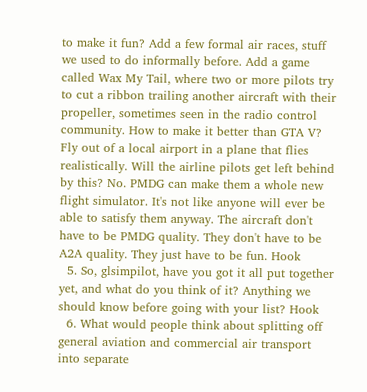to make it fun? Add a few formal air races, stuff we used to do informally before. Add a game called Wax My Tail, where two or more pilots try to cut a ribbon trailing another aircraft with their propeller, sometimes seen in the radio control community. How to make it better than GTA V? Fly out of a local airport in a plane that flies realistically. Will the airline pilots get left behind by this? No. PMDG can make them a whole new flight simulator. It's not like anyone will ever be able to satisfy them anyway. The aircraft don't have to be PMDG quality. They don't have to be A2A quality. They just have to be fun. Hook
  5. So, glsimpilot, have you got it all put together yet, and what do you think of it? Anything we should know before going with your list? Hook
  6. What would people think about splitting off general aviation and commercial air transport into separate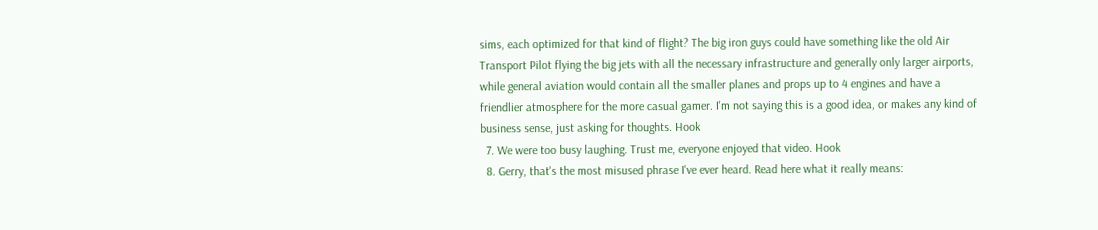sims, each optimized for that kind of flight? The big iron guys could have something like the old Air Transport Pilot flying the big jets with all the necessary infrastructure and generally only larger airports, while general aviation would contain all the smaller planes and props up to 4 engines and have a friendlier atmosphere for the more casual gamer. I'm not saying this is a good idea, or makes any kind of business sense, just asking for thoughts. Hook
  7. We were too busy laughing. Trust me, everyone enjoyed that video. Hook
  8. Gerry, that's the most misused phrase I've ever heard. Read here what it really means: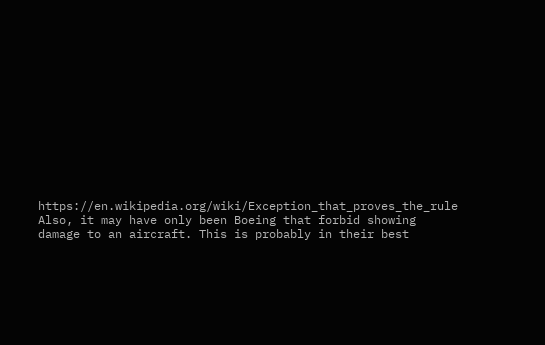https://en.wikipedia.org/wiki/Exception_that_proves_the_rule Also, it may have only been Boeing that forbid showing damage to an aircraft. This is probably in their best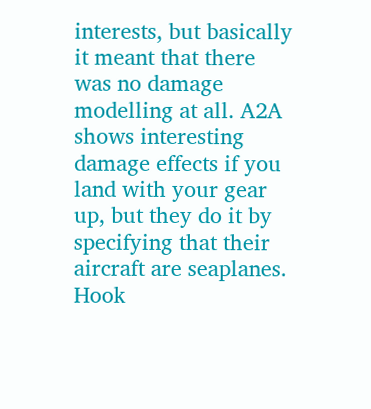interests, but basically it meant that there was no damage modelling at all. A2A shows interesting damage effects if you land with your gear up, but they do it by specifying that their aircraft are seaplanes. Hook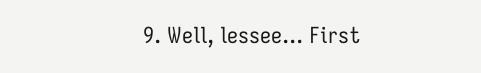9. Well, lessee... First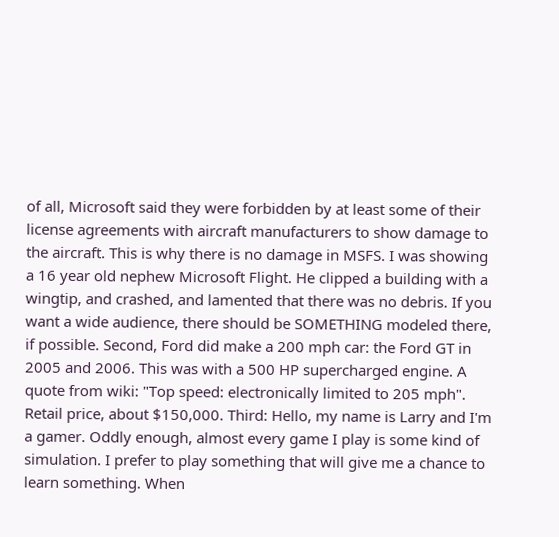of all, Microsoft said they were forbidden by at least some of their license agreements with aircraft manufacturers to show damage to the aircraft. This is why there is no damage in MSFS. I was showing a 16 year old nephew Microsoft Flight. He clipped a building with a wingtip, and crashed, and lamented that there was no debris. If you want a wide audience, there should be SOMETHING modeled there, if possible. Second, Ford did make a 200 mph car: the Ford GT in 2005 and 2006. This was with a 500 HP supercharged engine. A quote from wiki: "Top speed: electronically limited to 205 mph". Retail price, about $150,000. Third: Hello, my name is Larry and I'm a gamer. Oddly enough, almost every game I play is some kind of simulation. I prefer to play something that will give me a chance to learn something. When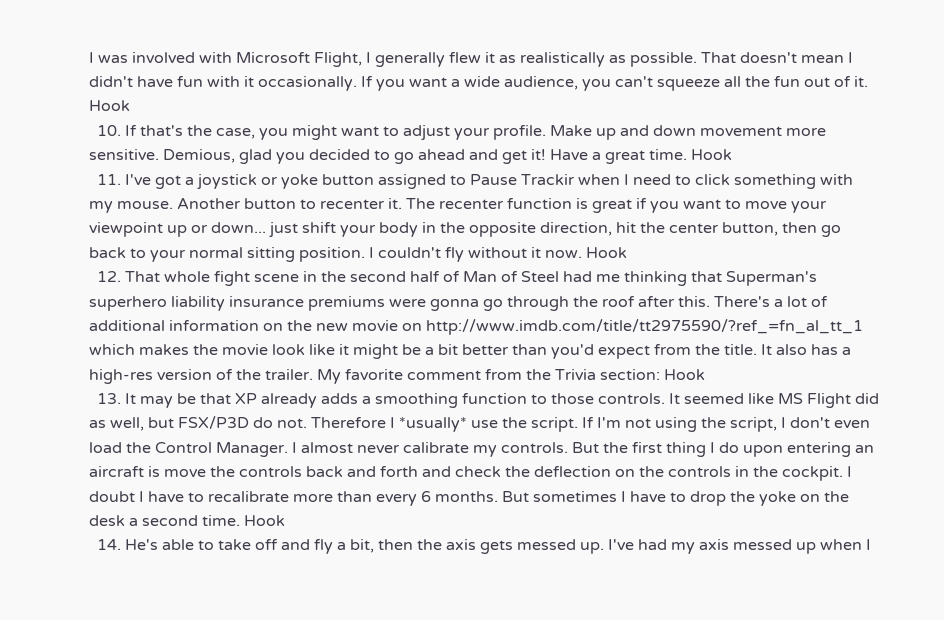I was involved with Microsoft Flight, I generally flew it as realistically as possible. That doesn't mean I didn't have fun with it occasionally. If you want a wide audience, you can't squeeze all the fun out of it. Hook
  10. If that's the case, you might want to adjust your profile. Make up and down movement more sensitive. Demious, glad you decided to go ahead and get it! Have a great time. Hook
  11. I've got a joystick or yoke button assigned to Pause Trackir when I need to click something with my mouse. Another button to recenter it. The recenter function is great if you want to move your viewpoint up or down... just shift your body in the opposite direction, hit the center button, then go back to your normal sitting position. I couldn't fly without it now. Hook
  12. That whole fight scene in the second half of Man of Steel had me thinking that Superman's superhero liability insurance premiums were gonna go through the roof after this. There's a lot of additional information on the new movie on http://www.imdb.com/title/tt2975590/?ref_=fn_al_tt_1 which makes the movie look like it might be a bit better than you'd expect from the title. It also has a high-res version of the trailer. My favorite comment from the Trivia section: Hook
  13. It may be that XP already adds a smoothing function to those controls. It seemed like MS Flight did as well, but FSX/P3D do not. Therefore I *usually* use the script. If I'm not using the script, I don't even load the Control Manager. I almost never calibrate my controls. But the first thing I do upon entering an aircraft is move the controls back and forth and check the deflection on the controls in the cockpit. I doubt I have to recalibrate more than every 6 months. But sometimes I have to drop the yoke on the desk a second time. Hook
  14. He's able to take off and fly a bit, then the axis gets messed up. I've had my axis messed up when I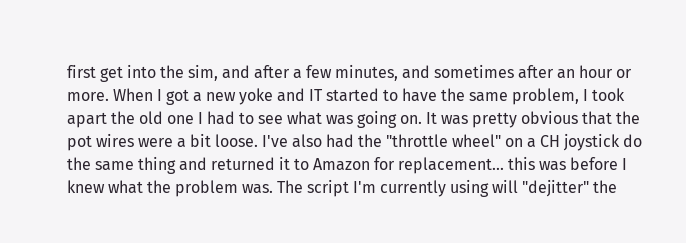first get into the sim, and after a few minutes, and sometimes after an hour or more. When I got a new yoke and IT started to have the same problem, I took apart the old one I had to see what was going on. It was pretty obvious that the pot wires were a bit loose. I've also had the "throttle wheel" on a CH joystick do the same thing and returned it to Amazon for replacement... this was before I knew what the problem was. The script I'm currently using will "dejitter" the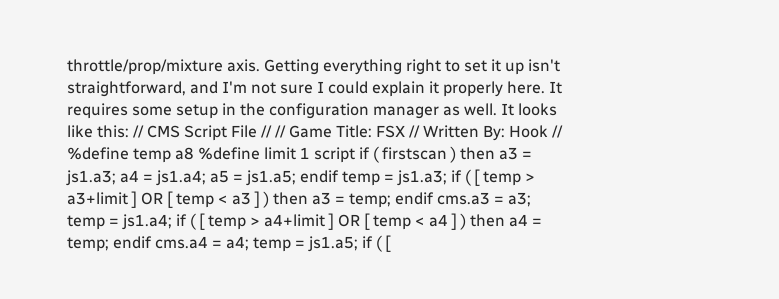throttle/prop/mixture axis. Getting everything right to set it up isn't straightforward, and I'm not sure I could explain it properly here. It requires some setup in the configuration manager as well. It looks like this: // CMS Script File // // Game Title: FSX // Written By: Hook // %define temp a8 %define limit 1 script if ( firstscan ) then a3 = js1.a3; a4 = js1.a4; a5 = js1.a5; endif temp = js1.a3; if ( [ temp > a3+limit ] OR [ temp < a3 ] ) then a3 = temp; endif cms.a3 = a3; temp = js1.a4; if ( [ temp > a4+limit ] OR [ temp < a4 ] ) then a4 = temp; endif cms.a4 = a4; temp = js1.a5; if ( [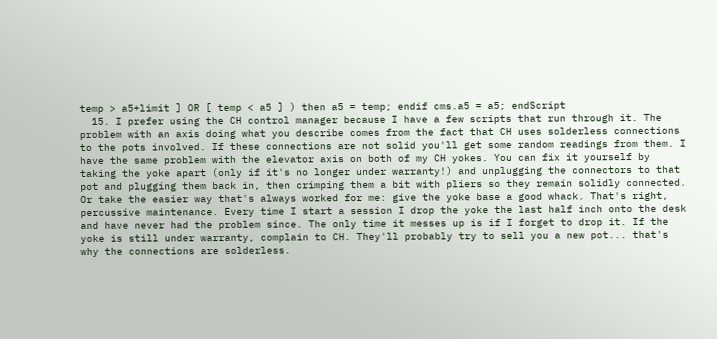temp > a5+limit ] OR [ temp < a5 ] ) then a5 = temp; endif cms.a5 = a5; endScript
  15. I prefer using the CH control manager because I have a few scripts that run through it. The problem with an axis doing what you describe comes from the fact that CH uses solderless connections to the pots involved. If these connections are not solid you'll get some random readings from them. I have the same problem with the elevator axis on both of my CH yokes. You can fix it yourself by taking the yoke apart (only if it's no longer under warranty!) and unplugging the connectors to that pot and plugging them back in, then crimping them a bit with pliers so they remain solidly connected. Or take the easier way that's always worked for me: give the yoke base a good whack. That's right, percussive maintenance. Every time I start a session I drop the yoke the last half inch onto the desk and have never had the problem since. The only time it messes up is if I forget to drop it. If the yoke is still under warranty, complain to CH. They'll probably try to sell you a new pot... that's why the connections are solderless.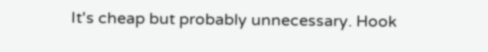It's cheap but probably unnecessary. Hook